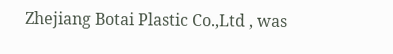Zhejiang Botai Plastic Co.,Ltd , was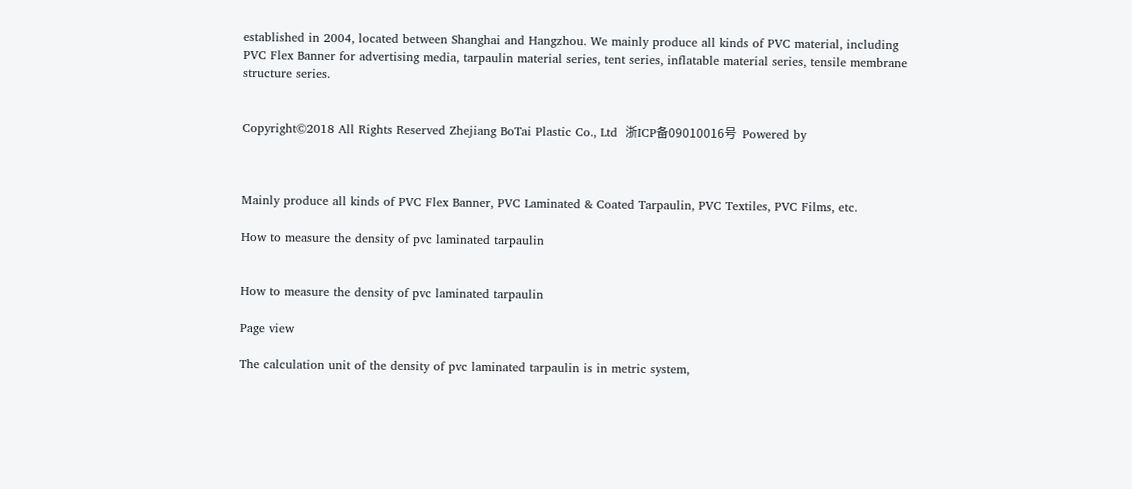established in 2004, located between Shanghai and Hangzhou. We mainly produce all kinds of PVC material, including PVC Flex Banner for advertising media, tarpaulin material series, tent series, inflatable material series, tensile membrane structure series.


Copyright©2018 All Rights Reserved Zhejiang BoTai Plastic Co., Ltd  浙ICP备09010016号  Powered by



Mainly produce all kinds of PVC Flex Banner, PVC Laminated & Coated Tarpaulin, PVC Textiles, PVC Films, etc.

How to measure the density of pvc laminated tarpaulin


How to measure the density of pvc laminated tarpaulin

Page view

The calculation unit of the density of pvc laminated tarpaulin is in metric system,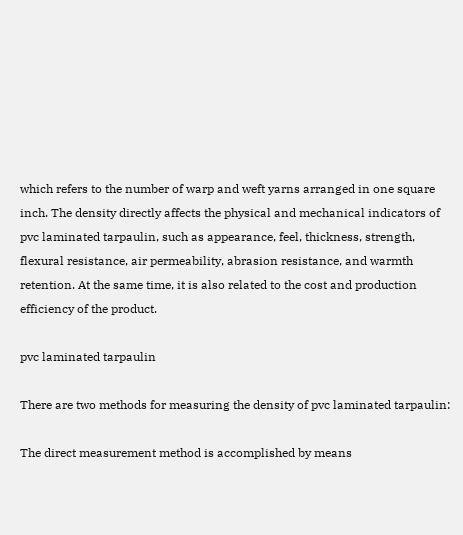which refers to the number of warp and weft yarns arranged in one square inch. The density directly affects the physical and mechanical indicators of pvc laminated tarpaulin, such as appearance, feel, thickness, strength, flexural resistance, air permeability, abrasion resistance, and warmth retention. At the same time, it is also related to the cost and production efficiency of the product.

pvc laminated tarpaulin

There are two methods for measuring the density of pvc laminated tarpaulin:

The direct measurement method is accomplished by means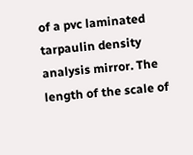of a pvc laminated tarpaulin density analysis mirror. The length of the scale of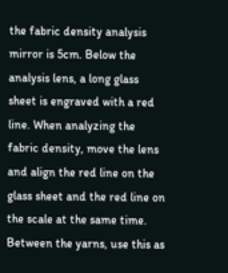the fabric density analysis mirror is 5cm. Below the analysis lens, a long glass sheet is engraved with a red line. When analyzing the fabric density, move the lens and align the red line on the glass sheet and the red line on the scale at the same time. Between the yarns, use this as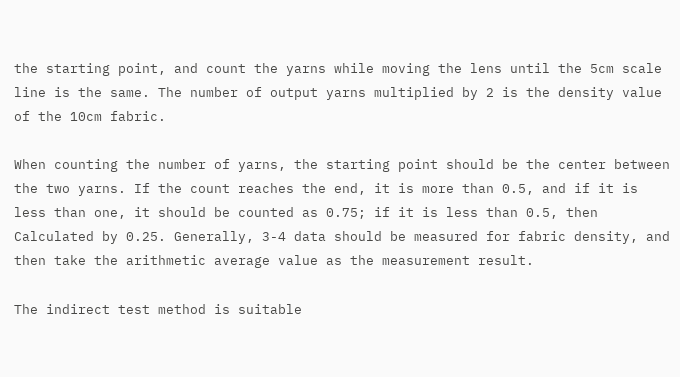the starting point, and count the yarns while moving the lens until the 5cm scale line is the same. The number of output yarns multiplied by 2 is the density value of the 10cm fabric.

When counting the number of yarns, the starting point should be the center between the two yarns. If the count reaches the end, it is more than 0.5, and if it is less than one, it should be counted as 0.75; if it is less than 0.5, then Calculated by 0.25. Generally, 3-4 data should be measured for fabric density, and then take the arithmetic average value as the measurement result.

The indirect test method is suitable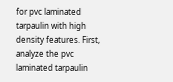for pvc laminated tarpaulin with high density features. First, analyze the pvc laminated tarpaulin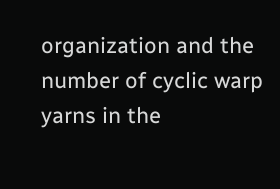organization and the number of cyclic warp yarns in the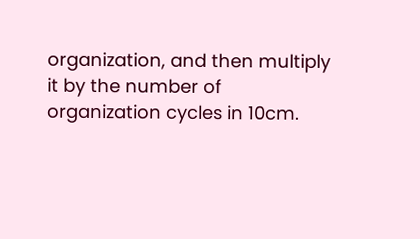organization, and then multiply it by the number of organization cycles in 10cm.